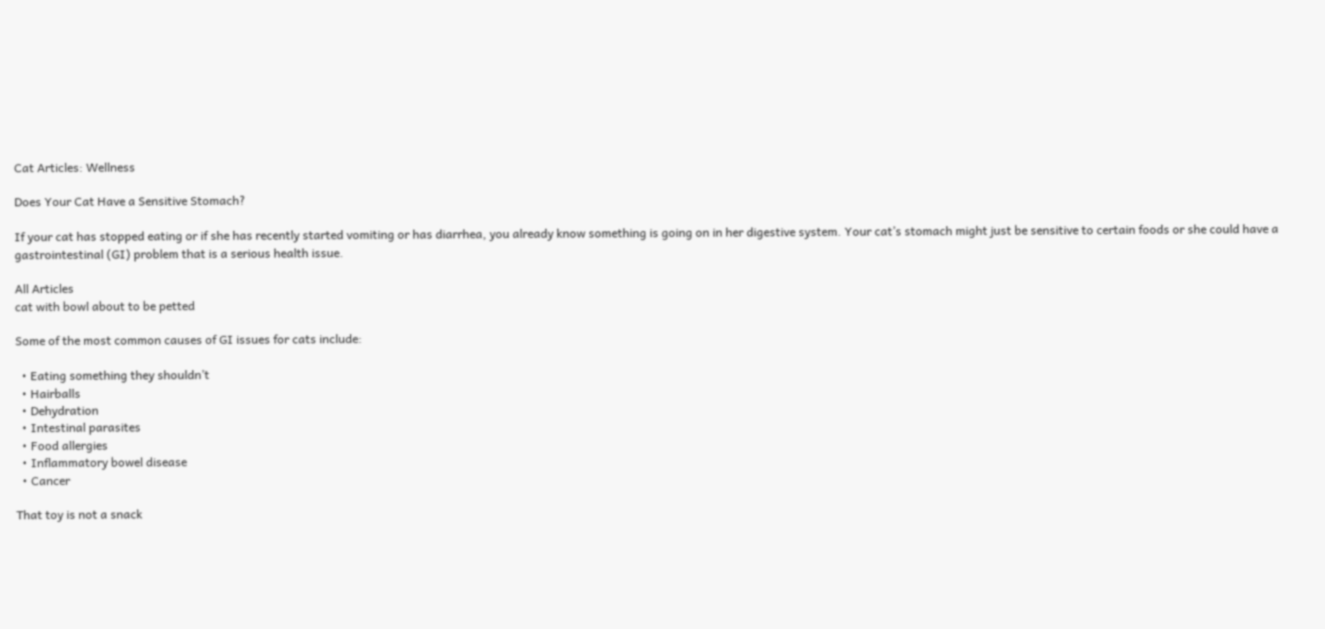Cat Articles: Wellness

Does Your Cat Have a Sensitive Stomach?

If your cat has stopped eating or if she has recently started vomiting or has diarrhea, you already know something is going on in her digestive system. Your cat’s stomach might just be sensitive to certain foods or she could have a gastrointestinal (GI) problem that is a serious health issue.

All Articles
cat with bowl about to be petted

Some of the most common causes of GI issues for cats include:

  • Eating something they shouldn’t
  • Hairballs
  • Dehydration
  • Intestinal parasites
  • Food allergies
  • Inflammatory bowel disease
  • Cancer

That toy is not a snack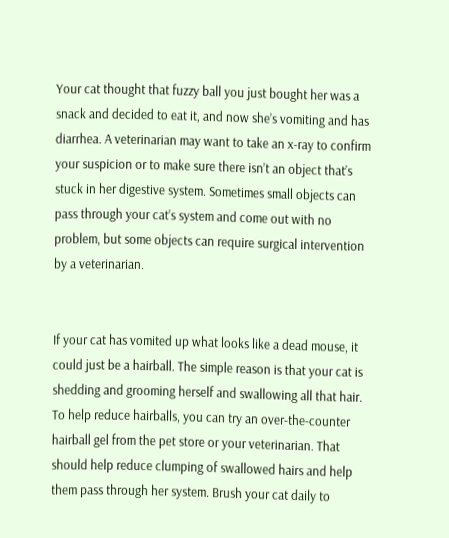Your cat thought that fuzzy ball you just bought her was a snack and decided to eat it, and now she’s vomiting and has diarrhea. A veterinarian may want to take an x-ray to confirm your suspicion or to make sure there isn’t an object that’s stuck in her digestive system. Sometimes small objects can pass through your cat’s system and come out with no problem, but some objects can require surgical intervention by a veterinarian.


If your cat has vomited up what looks like a dead mouse, it could just be a hairball. The simple reason is that your cat is shedding and grooming herself and swallowing all that hair. To help reduce hairballs, you can try an over-the-counter hairball gel from the pet store or your veterinarian. That should help reduce clumping of swallowed hairs and help them pass through her system. Brush your cat daily to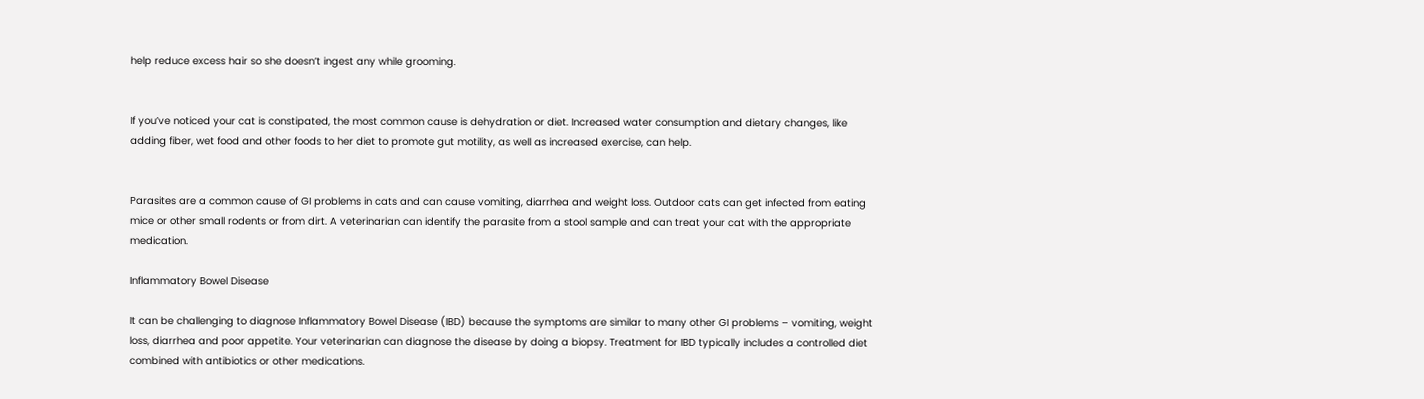help reduce excess hair so she doesn’t ingest any while grooming.


If you’ve noticed your cat is constipated, the most common cause is dehydration or diet. Increased water consumption and dietary changes, like adding fiber, wet food and other foods to her diet to promote gut motility, as well as increased exercise, can help.


Parasites are a common cause of GI problems in cats and can cause vomiting, diarrhea and weight loss. Outdoor cats can get infected from eating mice or other small rodents or from dirt. A veterinarian can identify the parasite from a stool sample and can treat your cat with the appropriate medication.

Inflammatory Bowel Disease

It can be challenging to diagnose Inflammatory Bowel Disease (IBD) because the symptoms are similar to many other GI problems – vomiting, weight loss, diarrhea and poor appetite. Your veterinarian can diagnose the disease by doing a biopsy. Treatment for IBD typically includes a controlled diet combined with antibiotics or other medications.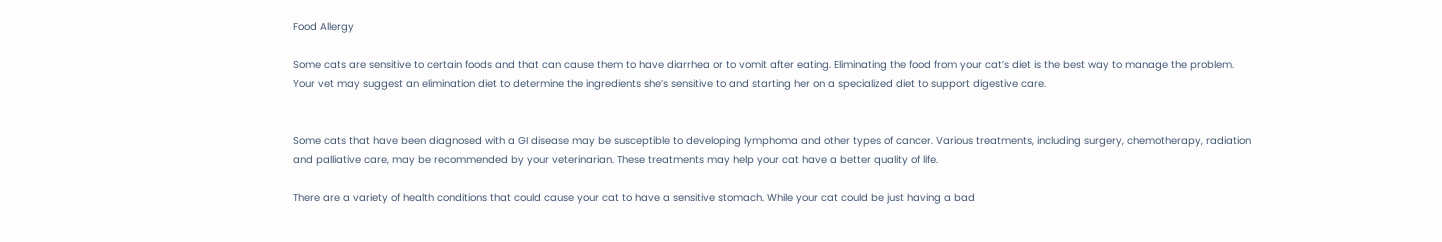Food Allergy

Some cats are sensitive to certain foods and that can cause them to have diarrhea or to vomit after eating. Eliminating the food from your cat’s diet is the best way to manage the problem. Your vet may suggest an elimination diet to determine the ingredients she’s sensitive to and starting her on a specialized diet to support digestive care.


Some cats that have been diagnosed with a GI disease may be susceptible to developing lymphoma and other types of cancer. Various treatments, including surgery, chemotherapy, radiation and palliative care, may be recommended by your veterinarian. These treatments may help your cat have a better quality of life.

There are a variety of health conditions that could cause your cat to have a sensitive stomach. While your cat could be just having a bad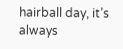hairball day, it’s always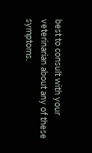best to consult with your veterinarian about any of these symptoms.